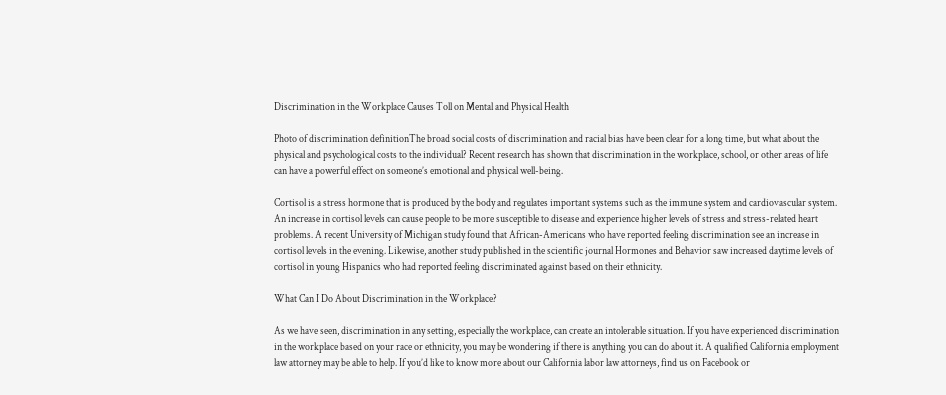Discrimination in the Workplace Causes Toll on Mental and Physical Health

Photo of discrimination definitionThe broad social costs of discrimination and racial bias have been clear for a long time, but what about the physical and psychological costs to the individual? Recent research has shown that discrimination in the workplace, school, or other areas of life can have a powerful effect on someone’s emotional and physical well-being.

Cortisol is a stress hormone that is produced by the body and regulates important systems such as the immune system and cardiovascular system. An increase in cortisol levels can cause people to be more susceptible to disease and experience higher levels of stress and stress-related heart problems. A recent University of Michigan study found that African-Americans who have reported feeling discrimination see an increase in cortisol levels in the evening. Likewise, another study published in the scientific journal Hormones and Behavior saw increased daytime levels of cortisol in young Hispanics who had reported feeling discriminated against based on their ethnicity.

What Can I Do About Discrimination in the Workplace?

As we have seen, discrimination in any setting, especially the workplace, can create an intolerable situation. If you have experienced discrimination in the workplace based on your race or ethnicity, you may be wondering if there is anything you can do about it. A qualified California employment law attorney may be able to help. If you’d like to know more about our California labor law attorneys, find us on Facebook or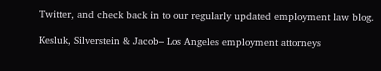Twitter, and check back in to our regularly updated employment law blog.

Kesluk, Silverstein & Jacob– Los Angeles employment attorneys